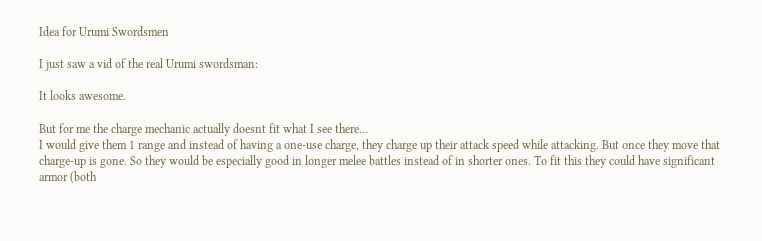Idea for Urumi Swordsmen

I just saw a vid of the real Urumi swordsman:

It looks awesome.

But for me the charge mechanic actually doesnt fit what I see there…
I would give them 1 range and instead of having a one-use charge, they charge up their attack speed while attacking. But once they move that charge-up is gone. So they would be especially good in longer melee battles instead of in shorter ones. To fit this they could have significant armor (both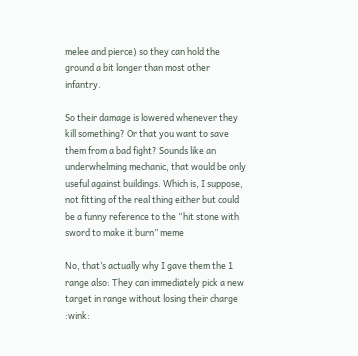melee and pierce) so they can hold the ground a bit longer than most other infantry.

So their damage is lowered whenever they kill something? Or that you want to save them from a bad fight? Sounds like an underwhelming mechanic, that would be only useful against buildings. Which is, I suppose, not fitting of the real thing either but could be a funny reference to the “hit stone with sword to make it burn” meme

No, that’s actually why I gave them the 1 range also: They can immediately pick a new target in range without losing their charge :wink: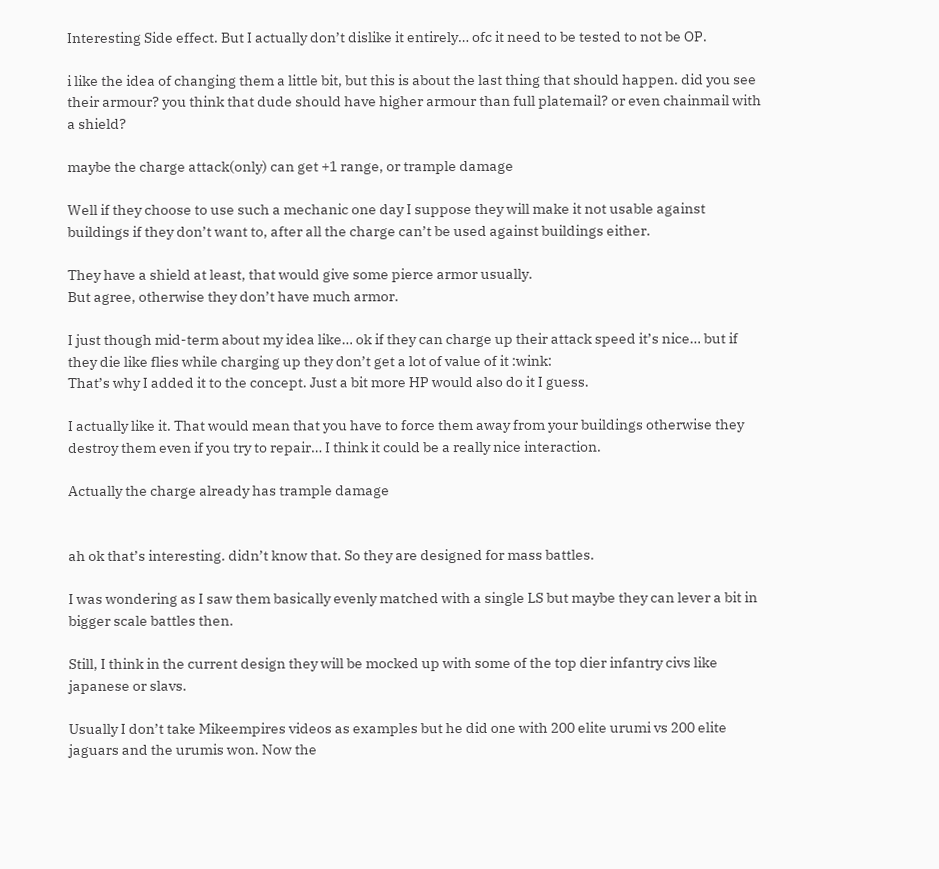Interesting Side effect. But I actually don’t dislike it entirely… ofc it need to be tested to not be OP.

i like the idea of changing them a little bit, but this is about the last thing that should happen. did you see their armour? you think that dude should have higher armour than full platemail? or even chainmail with a shield?

maybe the charge attack(only) can get +1 range, or trample damage

Well if they choose to use such a mechanic one day I suppose they will make it not usable against buildings if they don’t want to, after all the charge can’t be used against buildings either.

They have a shield at least, that would give some pierce armor usually.
But agree, otherwise they don’t have much armor.

I just though mid-term about my idea like… ok if they can charge up their attack speed it’s nice… but if they die like flies while charging up they don’t get a lot of value of it :wink:
That’s why I added it to the concept. Just a bit more HP would also do it I guess.

I actually like it. That would mean that you have to force them away from your buildings otherwise they destroy them even if you try to repair… I think it could be a really nice interaction.

Actually the charge already has trample damage


ah ok that’s interesting. didn’t know that. So they are designed for mass battles.

I was wondering as I saw them basically evenly matched with a single LS but maybe they can lever a bit in bigger scale battles then.

Still, I think in the current design they will be mocked up with some of the top dier infantry civs like japanese or slavs.

Usually I don’t take Mikeempires videos as examples but he did one with 200 elite urumi vs 200 elite jaguars and the urumis won. Now the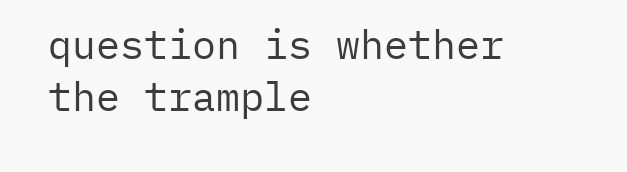question is whether the trample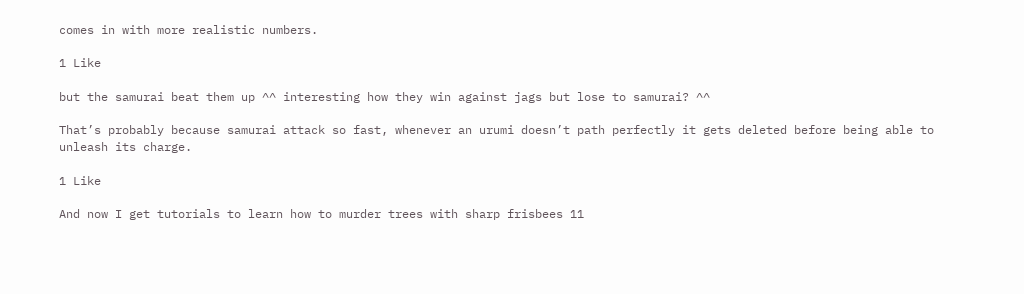comes in with more realistic numbers.

1 Like

but the samurai beat them up ^^ interesting how they win against jags but lose to samurai? ^^

That’s probably because samurai attack so fast, whenever an urumi doesn’t path perfectly it gets deleted before being able to unleash its charge.

1 Like

And now I get tutorials to learn how to murder trees with sharp frisbees 11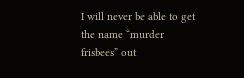I will never be able to get the name “murder frisbees” out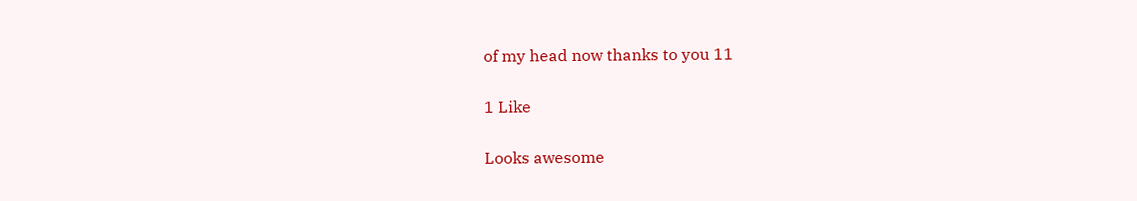of my head now thanks to you 11

1 Like

Looks awesome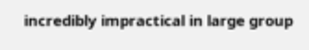incredibly impractical in large group